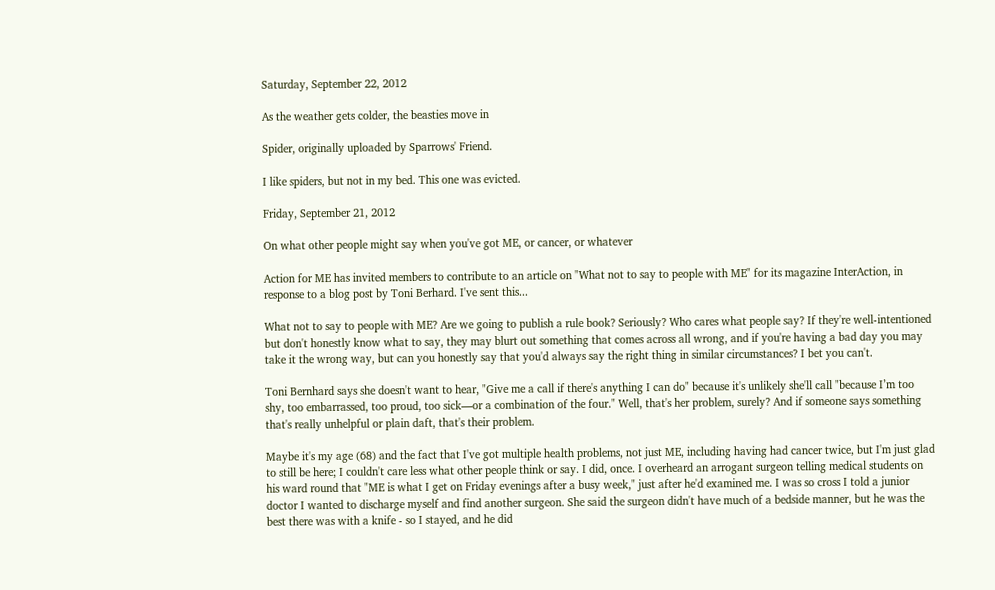Saturday, September 22, 2012

As the weather gets colder, the beasties move in

Spider, originally uploaded by Sparrows' Friend.

I like spiders, but not in my bed. This one was evicted.

Friday, September 21, 2012

On what other people might say when you've got ME, or cancer, or whatever

Action for ME has invited members to contribute to an article on "What not to say to people with ME" for its magazine InterAction, in response to a blog post by Toni Berhard. I've sent this...

What not to say to people with ME? Are we going to publish a rule book? Seriously? Who cares what people say? If they're well-intentioned but don't honestly know what to say, they may blurt out something that comes across all wrong, and if you're having a bad day you may take it the wrong way, but can you honestly say that you'd always say the right thing in similar circumstances? I bet you can't.

Toni Bernhard says she doesn't want to hear, "Give me a call if there's anything I can do" because it's unlikely she'll call "because I’m too shy, too embarrassed, too proud, too sick—or a combination of the four." Well, that's her problem, surely? And if someone says something that's really unhelpful or plain daft, that's their problem.

Maybe it's my age (68) and the fact that I've got multiple health problems, not just ME, including having had cancer twice, but I'm just glad to still be here; I couldn't care less what other people think or say. I did, once. I overheard an arrogant surgeon telling medical students on his ward round that "ME is what I get on Friday evenings after a busy week," just after he'd examined me. I was so cross I told a junior doctor I wanted to discharge myself and find another surgeon. She said the surgeon didn't have much of a bedside manner, but he was the best there was with a knife - so I stayed, and he did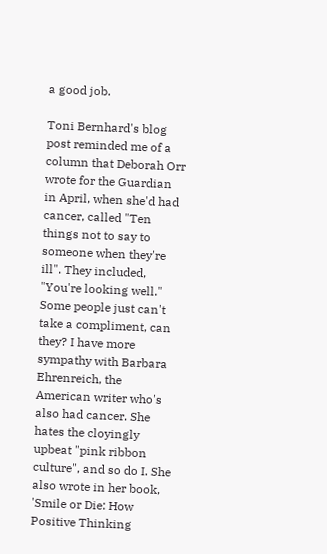a good job.

Toni Bernhard's blog post reminded me of a column that Deborah Orr wrote for the Guardian in April, when she'd had cancer, called "Ten things not to say to someone when they're ill". They included, "You're looking well." Some people just can't take a compliment, can they? I have more sympathy with Barbara Ehrenreich, the American writer who's also had cancer. She hates the cloyingly upbeat "pink ribbon culture", and so do I. She also wrote in her book, 'Smile or Die: How Positive Thinking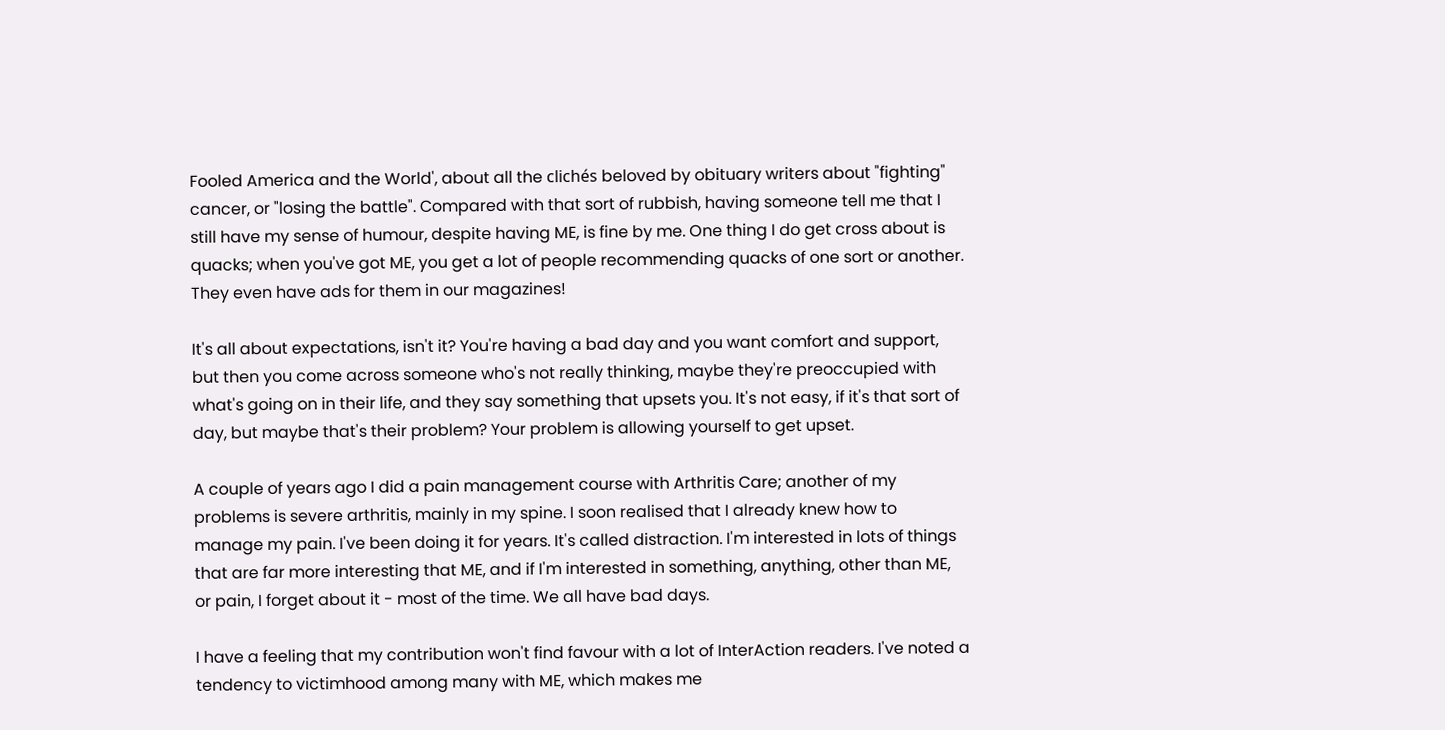Fooled America and the World', about all the clichés beloved by obituary writers about "fighting" cancer, or "losing the battle". Compared with that sort of rubbish, having someone tell me that I still have my sense of humour, despite having ME, is fine by me. One thing I do get cross about is quacks; when you've got ME, you get a lot of people recommending quacks of one sort or another. They even have ads for them in our magazines!

It's all about expectations, isn't it? You're having a bad day and you want comfort and support, but then you come across someone who's not really thinking, maybe they're preoccupied with what's going on in their life, and they say something that upsets you. It's not easy, if it's that sort of day, but maybe that's their problem? Your problem is allowing yourself to get upset.

A couple of years ago I did a pain management course with Arthritis Care; another of my problems is severe arthritis, mainly in my spine. I soon realised that I already knew how to manage my pain. I've been doing it for years. It's called distraction. I'm interested in lots of things that are far more interesting that ME, and if I'm interested in something, anything, other than ME, or pain, I forget about it - most of the time. We all have bad days.

I have a feeling that my contribution won't find favour with a lot of InterAction readers. I've noted a tendency to victimhood among many with ME, which makes me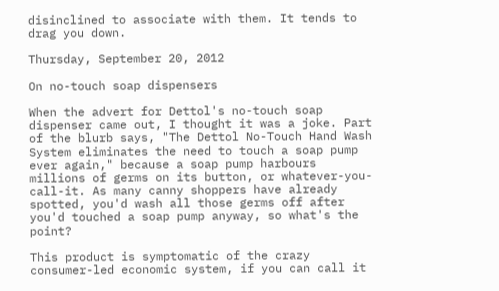disinclined to associate with them. It tends to drag you down.

Thursday, September 20, 2012

On no-touch soap dispensers

When the advert for Dettol's no-touch soap dispenser came out, I thought it was a joke. Part of the blurb says, "The Dettol No-Touch Hand Wash System eliminates the need to touch a soap pump ever again," because a soap pump harbours millions of germs on its button, or whatever-you-call-it. As many canny shoppers have already spotted, you'd wash all those germs off after you'd touched a soap pump anyway, so what's the point?

This product is symptomatic of the crazy consumer-led economic system, if you can call it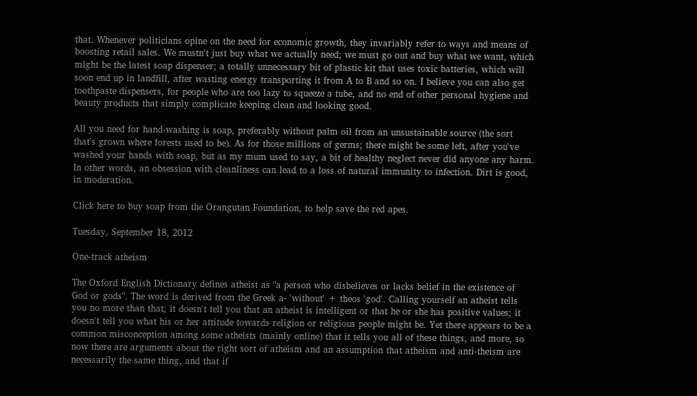that. Whenever politicians opine on the need for economic growth, they invariably refer to ways and means of boosting retail sales. We mustn't just buy what we actually need; we must go out and buy what we want, which might be the latest soap dispenser; a totally unnecessary bit of plastic kit that uses toxic batteries, which will soon end up in landfill, after wasting energy transporting it from A to B and so on. I believe you can also get toothpaste dispensers, for people who are too lazy to squeeze a tube, and no end of other personal hygiene and beauty products that simply complicate keeping clean and looking good.

All you need for hand-washing is soap, preferably without palm oil from an unsustainable source (the sort that's grown where forests used to be). As for those millions of germs; there might be some left, after you've washed your hands with soap, but as my mum used to say, a bit of healthy neglect never did anyone any harm. In other words, an obsession with cleanliness can lead to a loss of natural immunity to infection. Dirt is good, in moderation.

Click here to buy soap from the Orangutan Foundation, to help save the red apes.

Tuesday, September 18, 2012

One-track atheism

The Oxford English Dictionary defines atheist as "a person who disbelieves or lacks belief in the existence of God or gods". The word is derived from the Greek a- 'without' + theos 'god'. Calling yourself an atheist tells you no more than that; it doesn't tell you that an atheist is intelligent or that he or she has positive values; it doesn't tell you what his or her attitude towards religion or religious people might be. Yet there appears to be a common misconception among some atheists (mainly online) that it tells you all of these things, and more, so now there are arguments about the right sort of atheism and an assumption that atheism and anti-theism are necessarily the same thing, and that if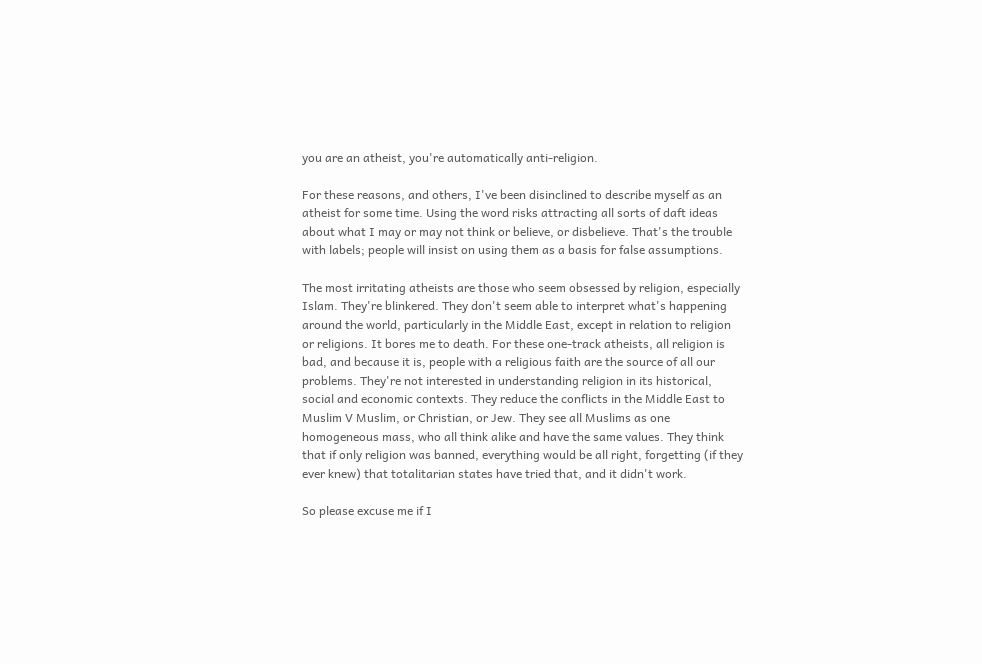you are an atheist, you're automatically anti-religion.

For these reasons, and others, I've been disinclined to describe myself as an atheist for some time. Using the word risks attracting all sorts of daft ideas about what I may or may not think or believe, or disbelieve. That's the trouble with labels; people will insist on using them as a basis for false assumptions.

The most irritating atheists are those who seem obsessed by religion, especially Islam. They're blinkered. They don't seem able to interpret what's happening around the world, particularly in the Middle East, except in relation to religion or religions. It bores me to death. For these one-track atheists, all religion is bad, and because it is, people with a religious faith are the source of all our problems. They're not interested in understanding religion in its historical, social and economic contexts. They reduce the conflicts in the Middle East to Muslim V Muslim, or Christian, or Jew. They see all Muslims as one homogeneous mass, who all think alike and have the same values. They think that if only religion was banned, everything would be all right, forgetting (if they ever knew) that totalitarian states have tried that, and it didn't work.

So please excuse me if I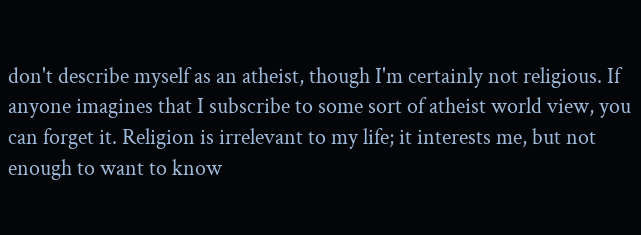don't describe myself as an atheist, though I'm certainly not religious. If anyone imagines that I subscribe to some sort of atheist world view, you can forget it. Religion is irrelevant to my life; it interests me, but not enough to want to know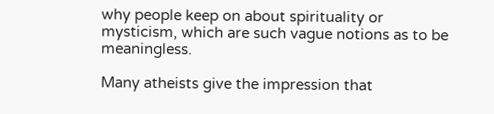why people keep on about spirituality or mysticism, which are such vague notions as to be meaningless.

Many atheists give the impression that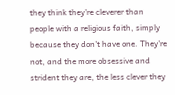they think they're cleverer than people with a religious faith, simply because they don't have one. They're not, and the more obsessive and strident they are, the less clever they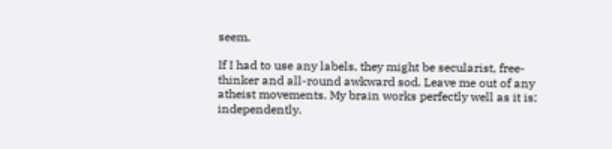seem.

If I had to use any labels, they might be secularist, free-thinker and all-round awkward sod. Leave me out of any atheist movements. My brain works perfectly well as it is; independently.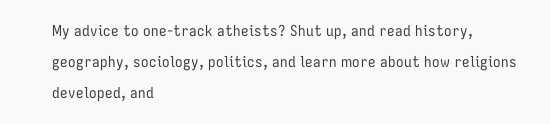My advice to one-track atheists? Shut up, and read history, geography, sociology, politics, and learn more about how religions developed, and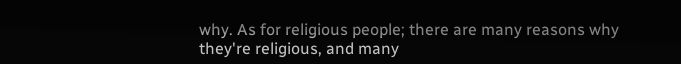why. As for religious people; there are many reasons why they're religious, and many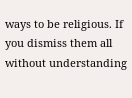ways to be religious. If you dismiss them all without understanding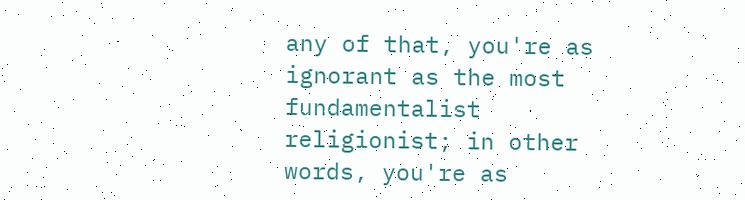any of that, you're as ignorant as the most fundamentalist religionist; in other words, you're as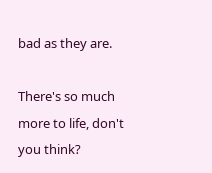bad as they are.

There's so much more to life, don't you think?